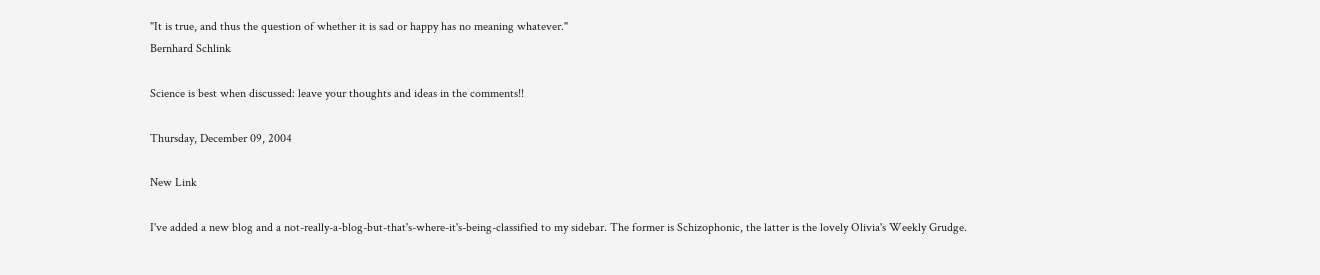"It is true, and thus the question of whether it is sad or happy has no meaning whatever."
Bernhard Schlink

Science is best when discussed: leave your thoughts and ideas in the comments!!

Thursday, December 09, 2004

New Link

I've added a new blog and a not-really-a-blog-but-that's-where-it's-being-classified to my sidebar. The former is Schizophonic, the latter is the lovely Olivia's Weekly Grudge.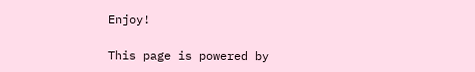Enjoy!

This page is powered by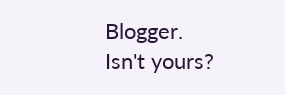Blogger. Isn't yours?